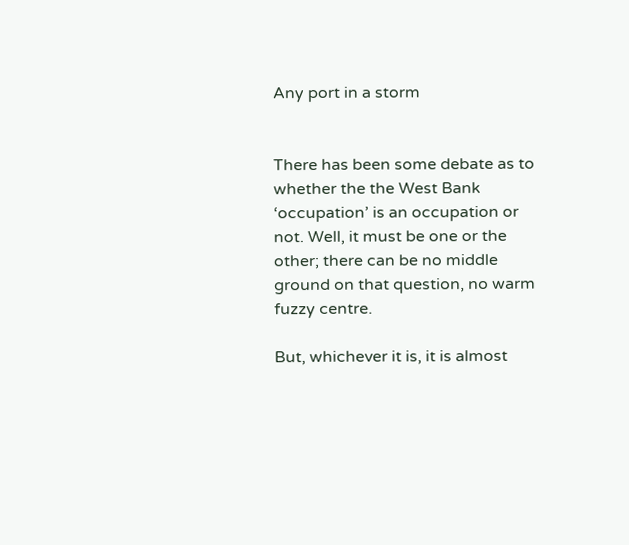Any port in a storm


There has been some debate as to whether the the West Bank ‘occupation’ is an occupation or not. Well, it must be one or the other; there can be no middle ground on that question, no warm fuzzy centre.

But, whichever it is, it is almost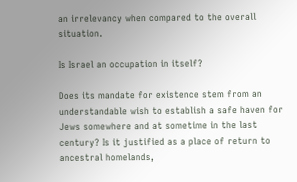an irrelevancy when compared to the overall situation.

Is Israel an occupation in itself?

Does its mandate for existence stem from an understandable wish to establish a safe haven for Jews somewhere and at sometime in the last century? Is it justified as a place of return to ancestral homelands,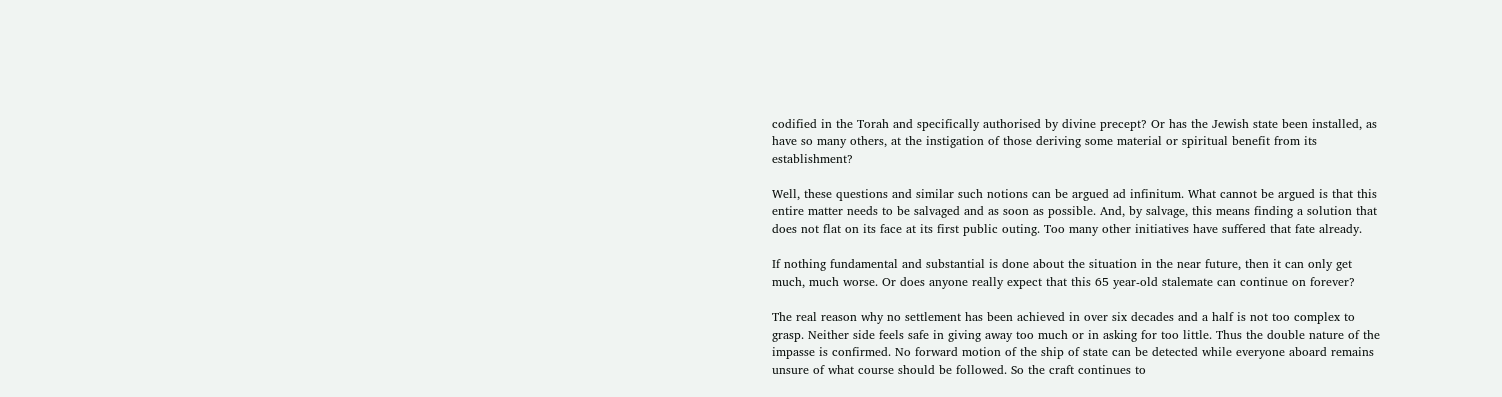codified in the Torah and specifically authorised by divine precept? Or has the Jewish state been installed, as have so many others, at the instigation of those deriving some material or spiritual benefit from its establishment?

Well, these questions and similar such notions can be argued ad infinitum. What cannot be argued is that this entire matter needs to be salvaged and as soon as possible. And, by salvage, this means finding a solution that does not flat on its face at its first public outing. Too many other initiatives have suffered that fate already.

If nothing fundamental and substantial is done about the situation in the near future, then it can only get much, much worse. Or does anyone really expect that this 65 year-old stalemate can continue on forever?

The real reason why no settlement has been achieved in over six decades and a half is not too complex to grasp. Neither side feels safe in giving away too much or in asking for too little. Thus the double nature of the impasse is confirmed. No forward motion of the ship of state can be detected while everyone aboard remains unsure of what course should be followed. So the craft continues to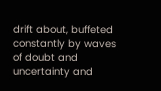drift about, buffeted constantly by waves of doubt and uncertainty and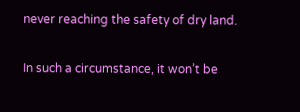never reaching the safety of dry land.

In such a circumstance, it won’t be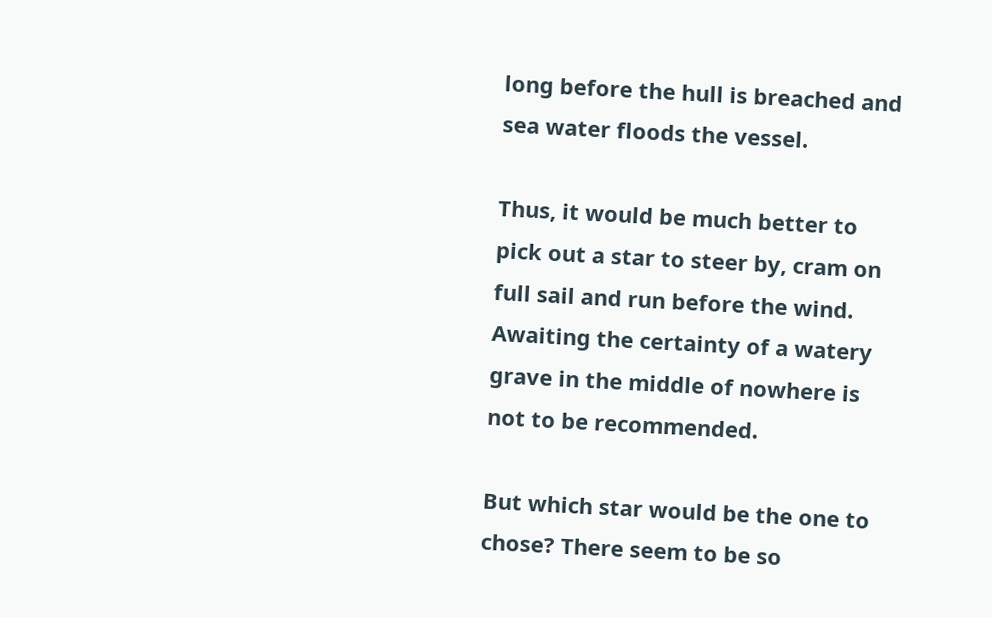long before the hull is breached and sea water floods the vessel.

Thus, it would be much better to pick out a star to steer by, cram on full sail and run before the wind. Awaiting the certainty of a watery grave in the middle of nowhere is not to be recommended.

But which star would be the one to chose? There seem to be so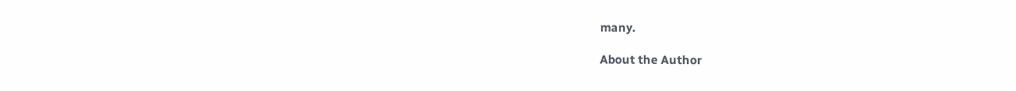many.

About the Author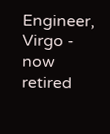Engineer, Virgo - now retired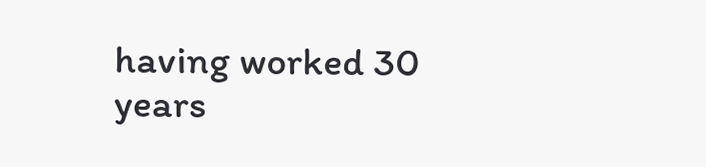having worked 30 years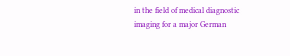in the field of medical diagnostic imaging for a major German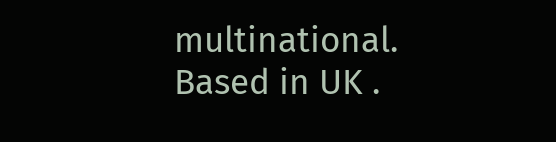multinational. Based in UK .